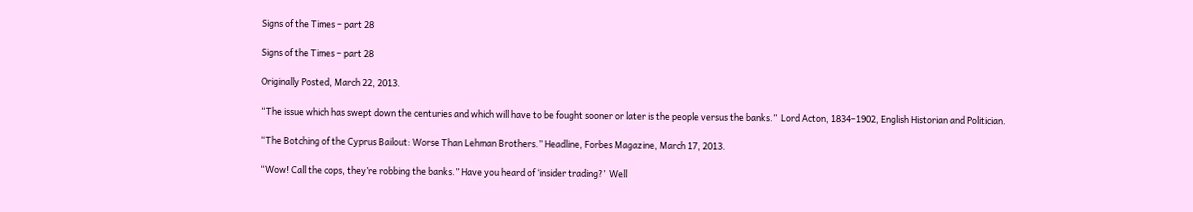Signs of the Times – part 28

Signs of the Times – part 28

Originally Posted, March 22, 2013.

“The issue which has swept down the centuries and which will have to be fought sooner or later is the people versus the banks.”  Lord Acton, 1834–1902, English Historian and Politician.

“The Botching of the Cyprus Bailout: Worse Than Lehman Brothers.” Headline, Forbes Magazine, March 17, 2013.

“Wow! Call the cops, they’re robbing the banks.” Have you heard of ‘insider trading?’  Well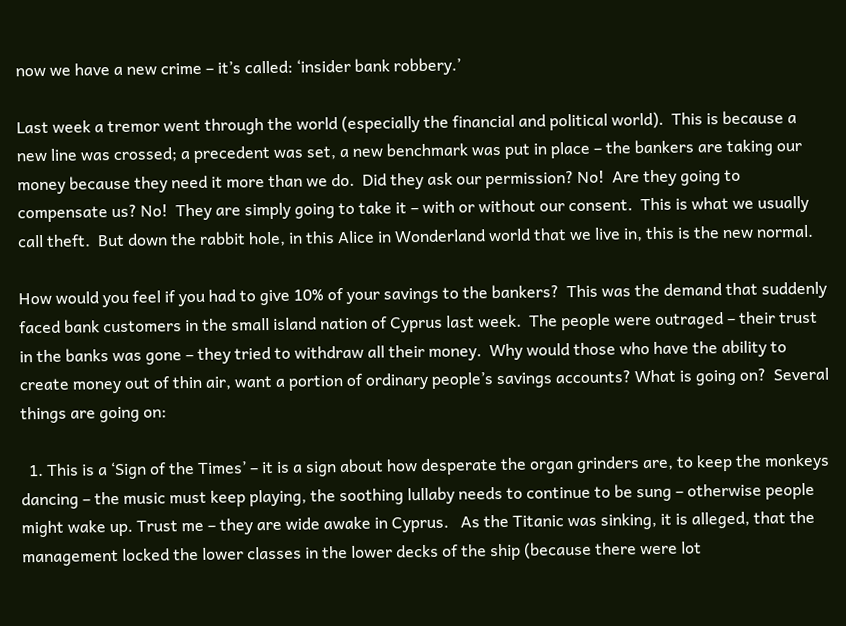now we have a new crime – it’s called: ‘insider bank robbery.’

Last week a tremor went through the world (especially the financial and political world).  This is because a new line was crossed; a precedent was set, a new benchmark was put in place – the bankers are taking our money because they need it more than we do.  Did they ask our permission? No!  Are they going to compensate us? No!  They are simply going to take it – with or without our consent.  This is what we usually call theft.  But down the rabbit hole, in this Alice in Wonderland world that we live in, this is the new normal.

How would you feel if you had to give 10% of your savings to the bankers?  This was the demand that suddenly faced bank customers in the small island nation of Cyprus last week.  The people were outraged – their trust in the banks was gone – they tried to withdraw all their money.  Why would those who have the ability to create money out of thin air, want a portion of ordinary people’s savings accounts? What is going on?  Several things are going on:

  1. This is a ‘Sign of the Times’ – it is a sign about how desperate the organ grinders are, to keep the monkeys dancing – the music must keep playing, the soothing lullaby needs to continue to be sung – otherwise people might wake up. Trust me – they are wide awake in Cyprus.   As the Titanic was sinking, it is alleged, that the management locked the lower classes in the lower decks of the ship (because there were lot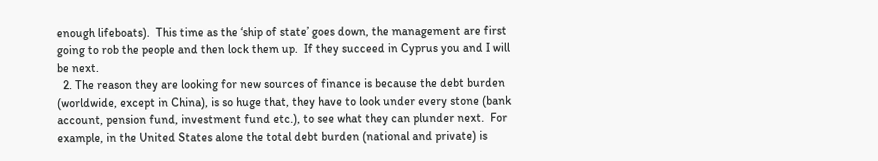enough lifeboats).  This time as the ‘ship of state’ goes down, the management are first going to rob the people and then lock them up.  If they succeed in Cyprus you and I will be next.
  2. The reason they are looking for new sources of finance is because the debt burden (worldwide, except in China), is so huge that, they have to look under every stone (bank account, pension fund, investment fund etc.), to see what they can plunder next.  For example, in the United States alone the total debt burden (national and private) is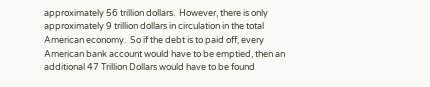approximately 56 trillion dollars.  However, there is only approximately 9 trillion dollars in circulation in the total American economy.  So if the debt is to paid off, every American bank account would have to be emptied, then an additional 47 Trillion Dollars would have to be found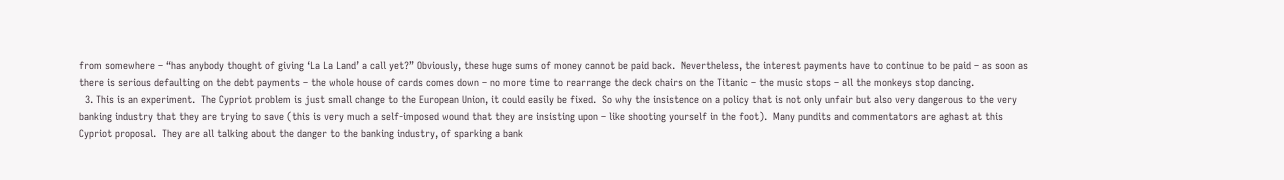from somewhere – “has anybody thought of giving ‘La La Land’ a call yet?” Obviously, these huge sums of money cannot be paid back.  Nevertheless, the interest payments have to continue to be paid – as soon as there is serious defaulting on the debt payments – the whole house of cards comes down – no more time to rearrange the deck chairs on the Titanic – the music stops – all the monkeys stop dancing.
  3. This is an experiment.  The Cypriot problem is just small change to the European Union, it could easily be fixed.  So why the insistence on a policy that is not only unfair but also very dangerous to the very banking industry that they are trying to save (this is very much a self-imposed wound that they are insisting upon – like shooting yourself in the foot).  Many pundits and commentators are aghast at this Cypriot proposal.  They are all talking about the danger to the banking industry, of sparking a bank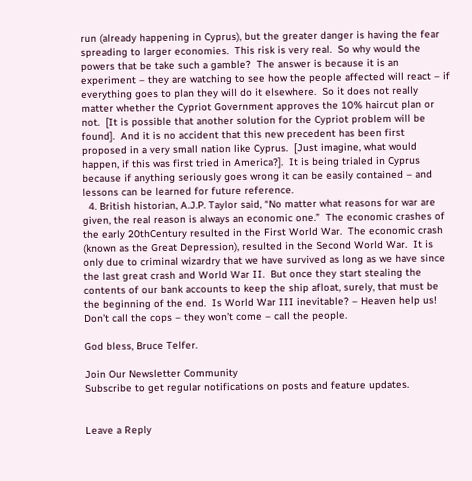run (already happening in Cyprus), but the greater danger is having the fear spreading to larger economies.  This risk is very real.  So why would the powers that be take such a gamble?  The answer is because it is an experiment – they are watching to see how the people affected will react – if everything goes to plan they will do it elsewhere.  So it does not really matter whether the Cypriot Government approves the 10% haircut plan or not.  [It is possible that another solution for the Cypriot problem will be found].  And it is no accident that this new precedent has been first proposed in a very small nation like Cyprus.  [Just imagine, what would happen, if this was first tried in America?].  It is being trialed in Cyprus because if anything seriously goes wrong it can be easily contained – and lessons can be learned for future reference.
  4. British historian, A.J.P. Taylor said, “No matter what reasons for war are given, the real reason is always an economic one.”  The economic crashes of the early 20thCentury resulted in the First World War.  The economic crash (known as the Great Depression), resulted in the Second World War.  It is only due to criminal wizardry that we have survived as long as we have since the last great crash and World War II.  But once they start stealing the contents of our bank accounts to keep the ship afloat, surely, that must be the beginning of the end.  Is World War III inevitable? – Heaven help us!  Don’t call the cops – they won’t come – call the people.

God bless, Bruce Telfer.

Join Our Newsletter Community
Subscribe to get regular notifications on posts and feature updates.


Leave a Reply